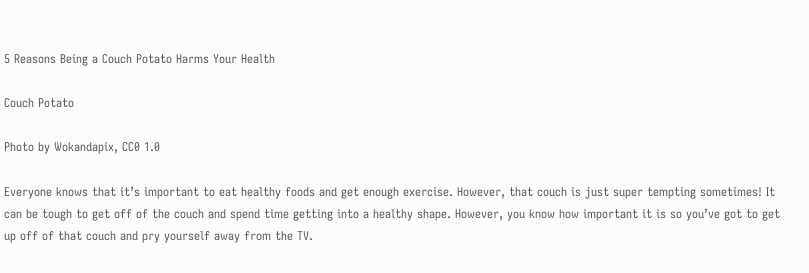5 Reasons Being a Couch Potato Harms Your Health

Couch Potato

Photo by Wokandapix, CC0 1.0

Everyone knows that it’s important to eat healthy foods and get enough exercise. However, that couch is just super tempting sometimes! It can be tough to get off of the couch and spend time getting into a healthy shape. However, you know how important it is so you’ve got to get up off of that couch and pry yourself away from the TV.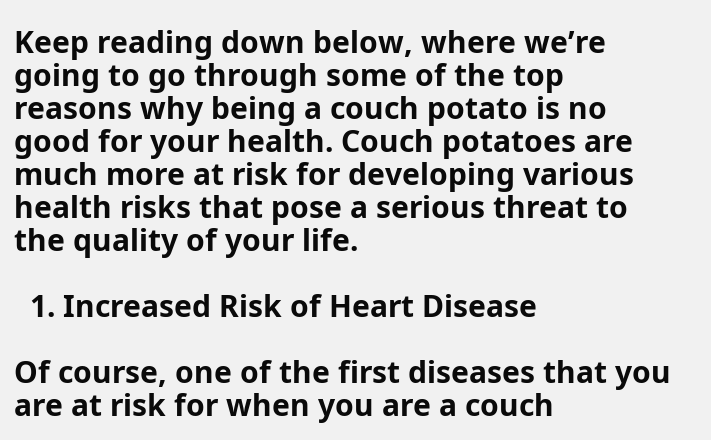Keep reading down below, where we’re going to go through some of the top reasons why being a couch potato is no good for your health. Couch potatoes are much more at risk for developing various health risks that pose a serious threat to the quality of your life.

  1. Increased Risk of Heart Disease

Of course, one of the first diseases that you are at risk for when you are a couch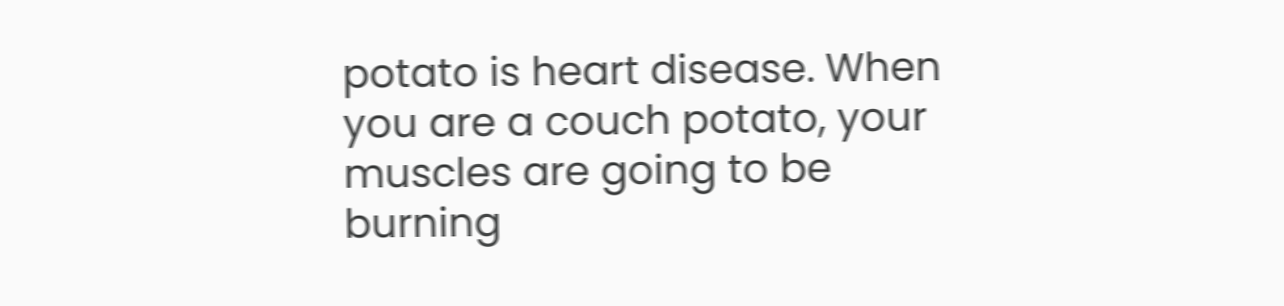potato is heart disease. When you are a couch potato, your muscles are going to be burning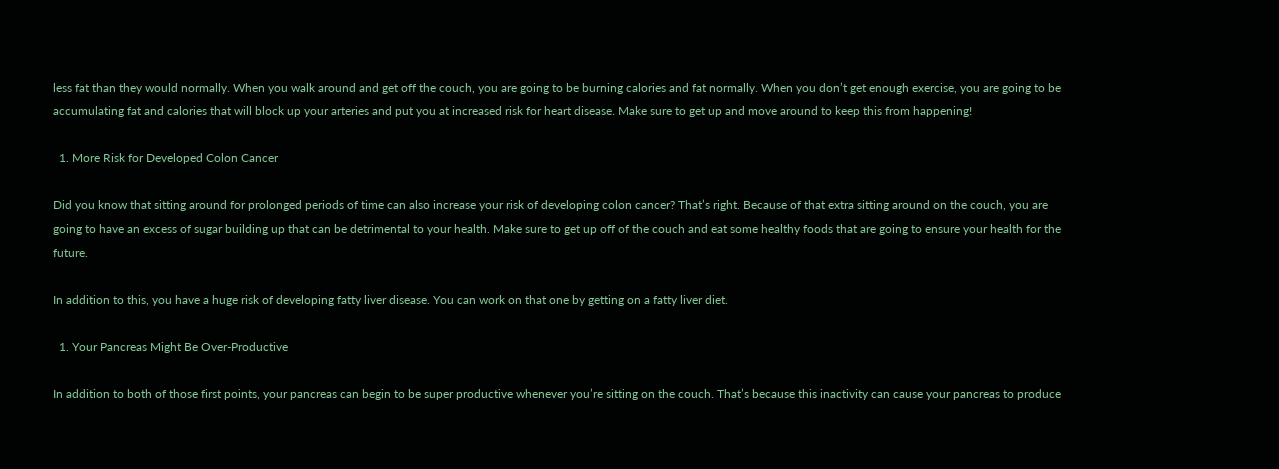less fat than they would normally. When you walk around and get off the couch, you are going to be burning calories and fat normally. When you don’t get enough exercise, you are going to be accumulating fat and calories that will block up your arteries and put you at increased risk for heart disease. Make sure to get up and move around to keep this from happening!

  1. More Risk for Developed Colon Cancer

Did you know that sitting around for prolonged periods of time can also increase your risk of developing colon cancer? That’s right. Because of that extra sitting around on the couch, you are going to have an excess of sugar building up that can be detrimental to your health. Make sure to get up off of the couch and eat some healthy foods that are going to ensure your health for the future.

In addition to this, you have a huge risk of developing fatty liver disease. You can work on that one by getting on a fatty liver diet.

  1. Your Pancreas Might Be Over-Productive

In addition to both of those first points, your pancreas can begin to be super productive whenever you’re sitting on the couch. That’s because this inactivity can cause your pancreas to produce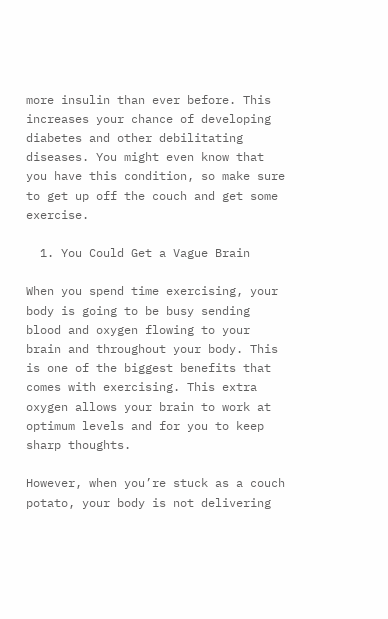more insulin than ever before. This increases your chance of developing diabetes and other debilitating diseases. You might even know that you have this condition, so make sure to get up off the couch and get some exercise.

  1. You Could Get a Vague Brain

When you spend time exercising, your body is going to be busy sending blood and oxygen flowing to your brain and throughout your body. This is one of the biggest benefits that comes with exercising. This extra oxygen allows your brain to work at optimum levels and for you to keep sharp thoughts.

However, when you’re stuck as a couch potato, your body is not delivering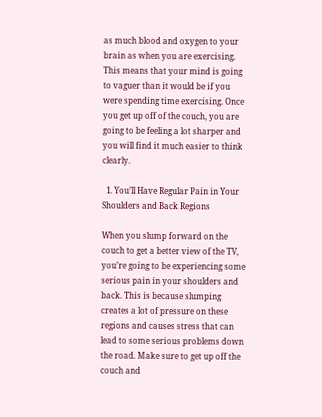as much blood and oxygen to your brain as when you are exercising. This means that your mind is going to vaguer than it would be if you were spending time exercising. Once you get up off of the couch, you are going to be feeling a lot sharper and you will find it much easier to think clearly.

  1. You’ll Have Regular Pain in Your Shoulders and Back Regions

When you slump forward on the couch to get a better view of the TV, you’re going to be experiencing some serious pain in your shoulders and back. This is because slumping creates a lot of pressure on these regions and causes stress that can lead to some serious problems down the road. Make sure to get up off the couch and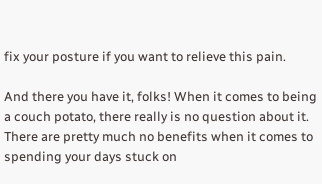fix your posture if you want to relieve this pain.

And there you have it, folks! When it comes to being a couch potato, there really is no question about it. There are pretty much no benefits when it comes to spending your days stuck on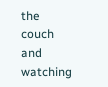the couch and watching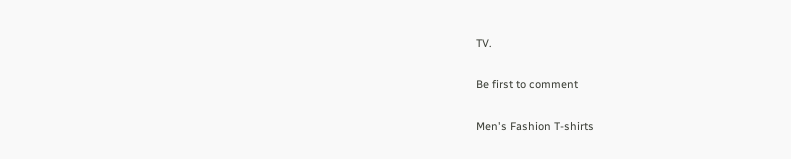TV.

Be first to comment

Men's Fashion T-shirts